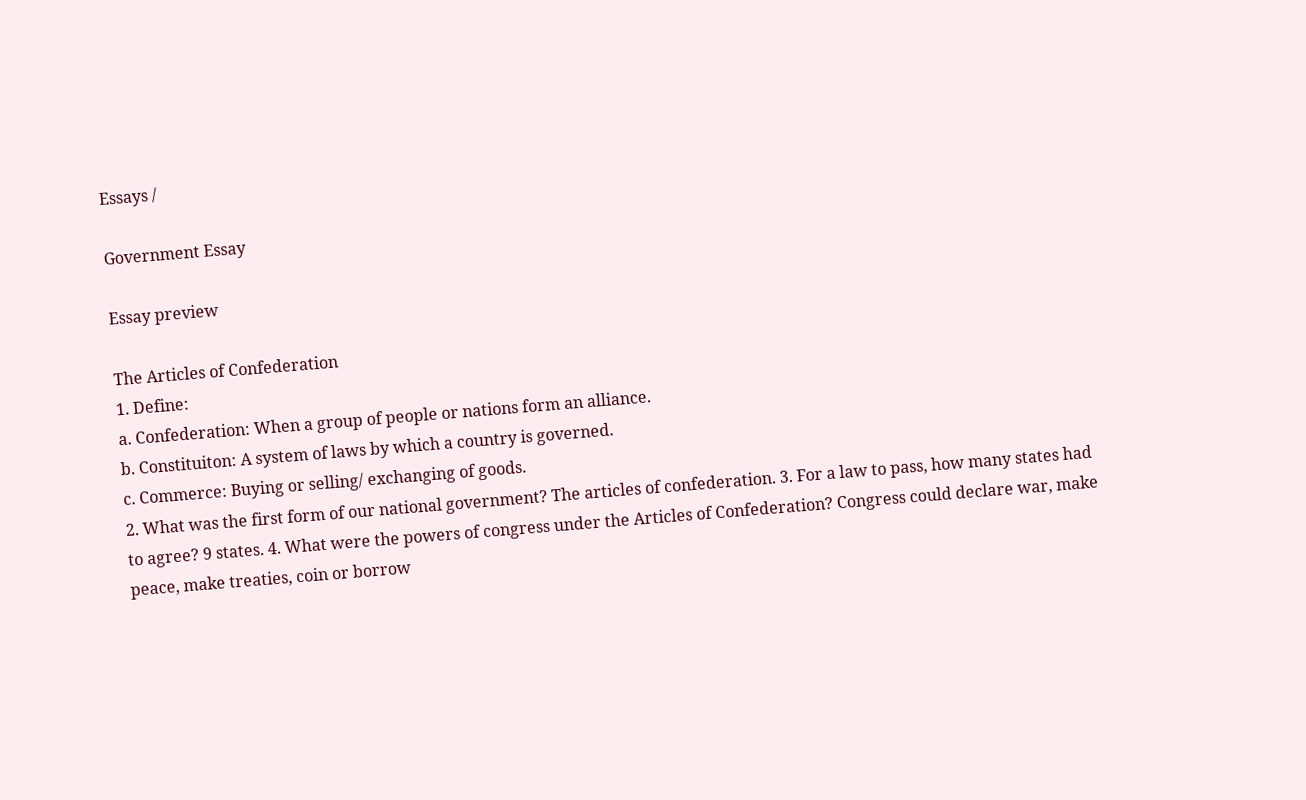Essays /

Government Essay

Essay preview

The Articles of Confederation
1. Define:
a. Confederation: When a group of people or nations form an alliance.
b. Constituiton: A system of laws by which a country is governed.
c. Commerce: Buying or selling/ exchanging of goods.
2. What was the first form of our national government? The articles of confederation. 3. For a law to pass, how many states had to agree? 9 states. 4. What were the powers of congress under the Articles of Confederation? Congress could declare war, make peace, make treaties, coin or borrow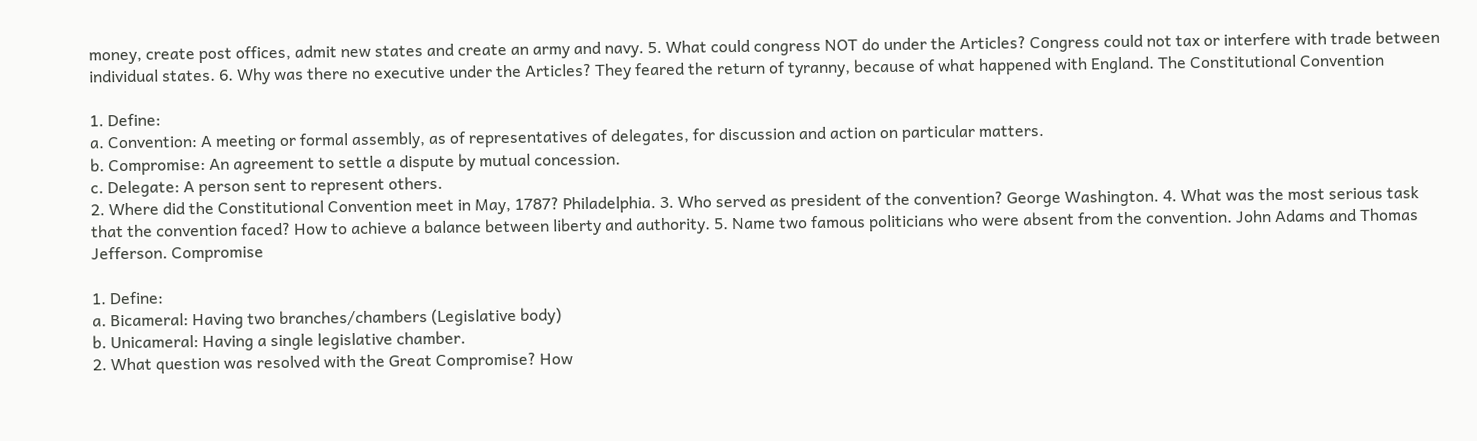money, create post offices, admit new states and create an army and navy. 5. What could congress NOT do under the Articles? Congress could not tax or interfere with trade between individual states. 6. Why was there no executive under the Articles? They feared the return of tyranny, because of what happened with England. The Constitutional Convention

1. Define:
a. Convention: A meeting or formal assembly, as of representatives of delegates, for discussion and action on particular matters.
b. Compromise: An agreement to settle a dispute by mutual concession.
c. Delegate: A person sent to represent others.
2. Where did the Constitutional Convention meet in May, 1787? Philadelphia. 3. Who served as president of the convention? George Washington. 4. What was the most serious task that the convention faced? How to achieve a balance between liberty and authority. 5. Name two famous politicians who were absent from the convention. John Adams and Thomas Jefferson. Compromise

1. Define:
a. Bicameral: Having two branches/chambers (Legislative body)
b. Unicameral: Having a single legislative chamber.
2. What question was resolved with the Great Compromise? How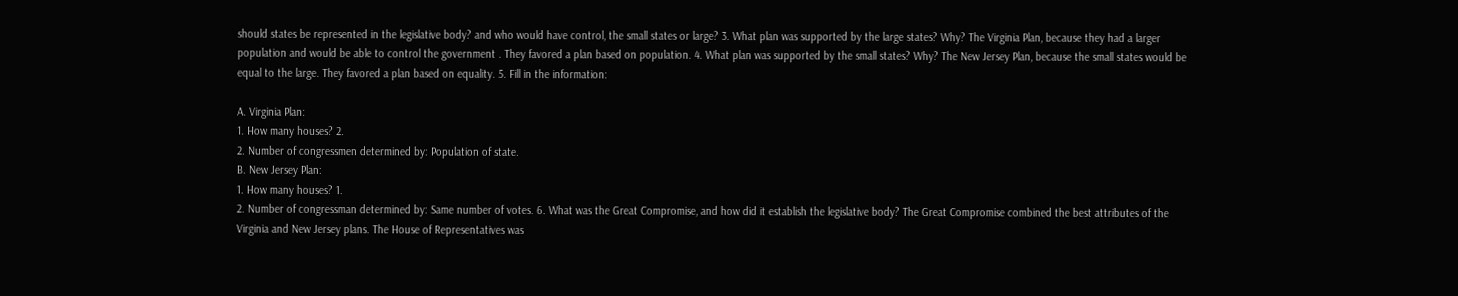should states be represented in the legislative body? and who would have control, the small states or large? 3. What plan was supported by the large states? Why? The Virginia Plan, because they had a larger population and would be able to control the government . They favored a plan based on population. 4. What plan was supported by the small states? Why? The New Jersey Plan, because the small states would be equal to the large. They favored a plan based on equality. 5. Fill in the information:

A. Virginia Plan:
1. How many houses? 2.
2. Number of congressmen determined by: Population of state.
B. New Jersey Plan:
1. How many houses? 1.
2. Number of congressman determined by: Same number of votes. 6. What was the Great Compromise, and how did it establish the legislative body? The Great Compromise combined the best attributes of the Virginia and New Jersey plans. The House of Representatives was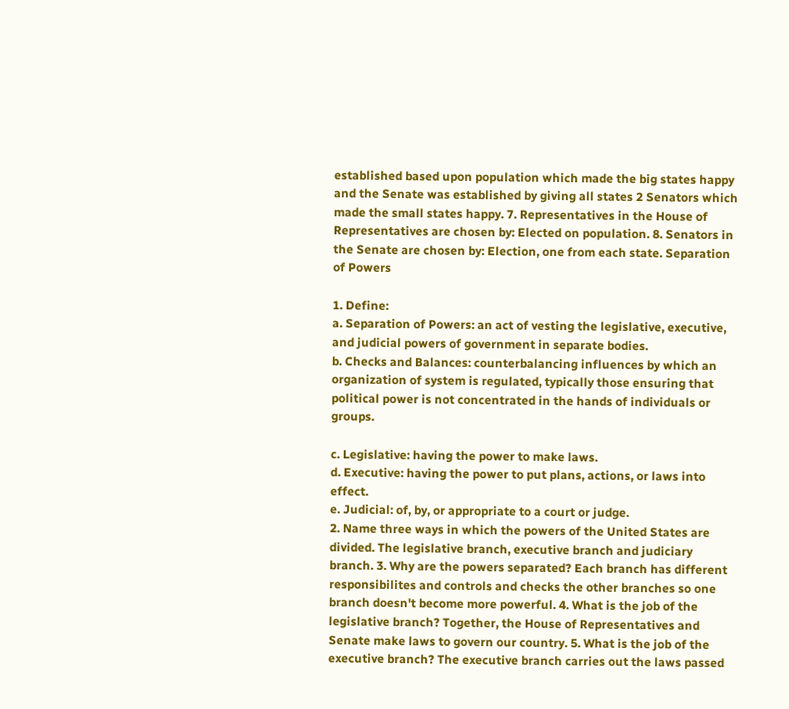established based upon population which made the big states happy and the Senate was established by giving all states 2 Senators which made the small states happy. 7. Representatives in the House of Representatives are chosen by: Elected on population. 8. Senators in the Senate are chosen by: Election, one from each state. Separation of Powers

1. Define:
a. Separation of Powers: an act of vesting the legislative, executive, and judicial powers of government in separate bodies.
b. Checks and Balances: counterbalancing influences by which an organization of system is regulated, typically those ensuring that political power is not concentrated in the hands of individuals or groups.

c. Legislative: having the power to make laws.
d. Executive: having the power to put plans, actions, or laws into effect.
e. Judicial: of, by, or appropriate to a court or judge.
2. Name three ways in which the powers of the United States are divided. The legislative branch, executive branch and judiciary branch. 3. Why are the powers separated? Each branch has different responsibilites and controls and checks the other branches so one branch doesn't become more powerful. 4. What is the job of the legislative branch? Together, the House of Representatives and Senate make laws to govern our country. 5. What is the job of the executive branch? The executive branch carries out the laws passed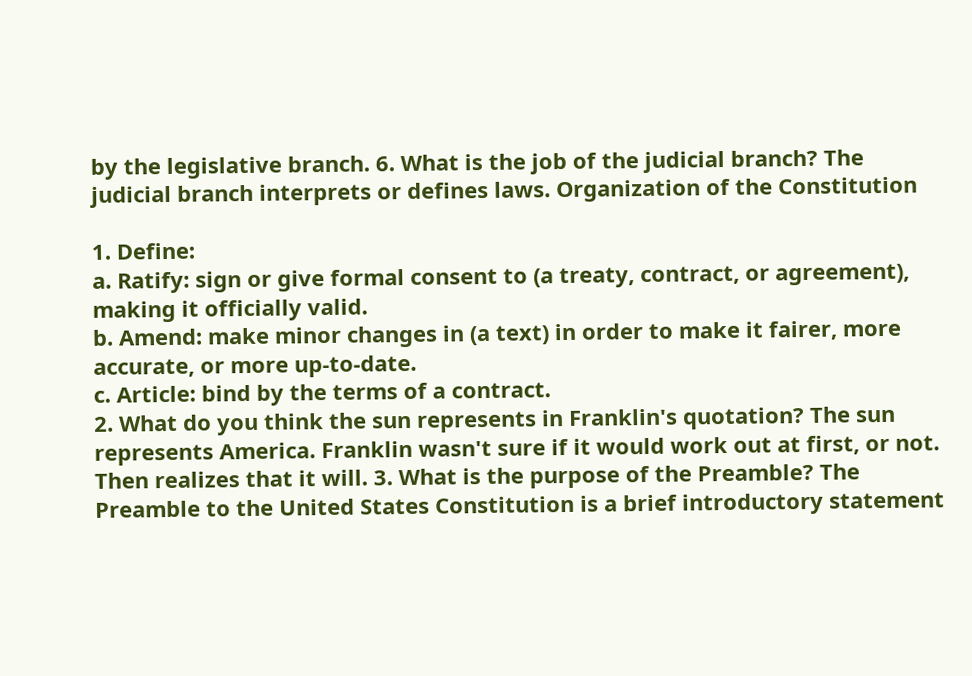by the legislative branch. 6. What is the job of the judicial branch? The judicial branch interprets or defines laws. Organization of the Constitution

1. Define:
a. Ratify: sign or give formal consent to (a treaty, contract, or agreement), making it officially valid.
b. Amend: make minor changes in (a text) in order to make it fairer, more accurate, or more up-to-date.
c. Article: bind by the terms of a contract.
2. What do you think the sun represents in Franklin's quotation? The sun represents America. Franklin wasn't sure if it would work out at first, or not. Then realizes that it will. 3. What is the purpose of the Preamble? The Preamble to the United States Constitution is a brief introductory statement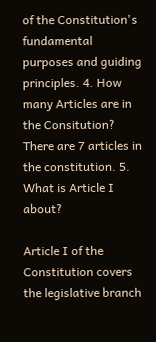of the Constitution's fundamental purposes and guiding principles. 4. How many Articles are in the Consitution? There are 7 articles in the constitution. 5. What is Article I about?

Article I of the Constitution covers the legislative branch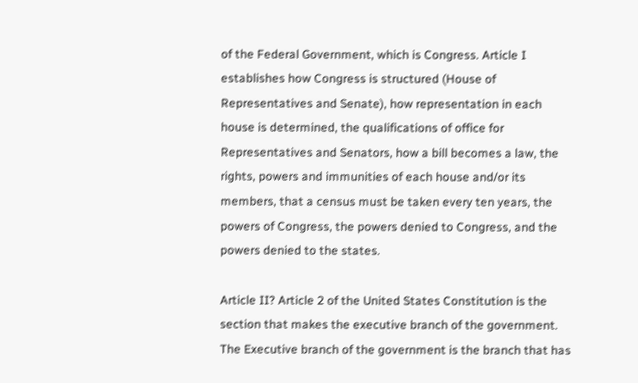of the Federal Government, which is Congress. Article I establishes how Congress is structured (House of Representatives and Senate), how representation in each house is determined, the qualifications of office for Representatives and Senators, how a bill becomes a law, the rights, powers and immunities of each house and/or its members, that a census must be taken every ten years, the powers of Congress, the powers denied to Congress, and the powers denied to the states.

Article II? Article 2 of the United States Constitution is the section that makes the executive branch of the government. The Executive branch of the government is the branch that has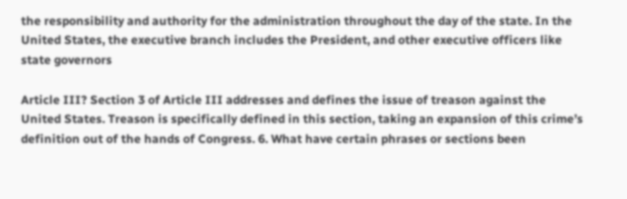the responsibility and authority for the administration throughout the day of the state. In the United States, the executive branch includes the President, and other executive officers like state governors

Article III? Section 3 of Article III addresses and defines the issue of treason against the United States. Treason is specifically defined in this section, taking an expansion of this crime’s definition out of the hands of Congress. 6. What have certain phrases or sections been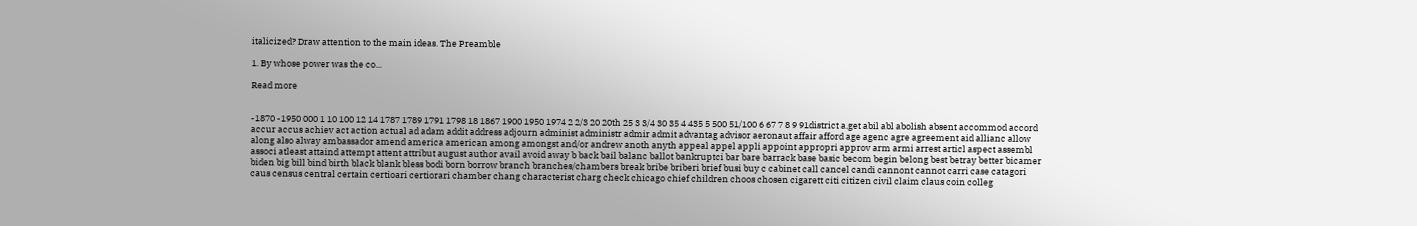italicized? Draw attention to the main ideas. The Preamble

1. By whose power was the co...

Read more


-1870 -1950 000 1 10 100 12 14 1787 1789 1791 1798 18 1867 1900 1950 1974 2 2/3 20 20th 25 3 3/4 30 35 4 435 5 500 51/100 6 67 7 8 9 91district a.get abil abl abolish absent accommod accord accur accus achiev act action actual ad adam addit address adjourn administ administr admir admit advantag advisor aeronaut affair afford age agenc agre agreement aid allianc allow along also alway ambassador amend america american among amongst and/or andrew anoth anyth appeal appel appli appoint appropri approv arm armi arrest articl aspect assembl associ atleast attaind attempt attent attribut august author avail avoid away b back bail balanc ballot bankruptci bar bare barrack base basic becom begin belong best betray better bicamer biden big bill bind birth black blank bless bodi born borrow branch branches/chambers break bribe briberi brief busi buy c cabinet call cancel candi cannont cannot carri case catagori caus census central certain certioari certiorari chamber chang characterist charg check chicago chief children choos chosen cigarett citi citizen civil claim claus coin colleg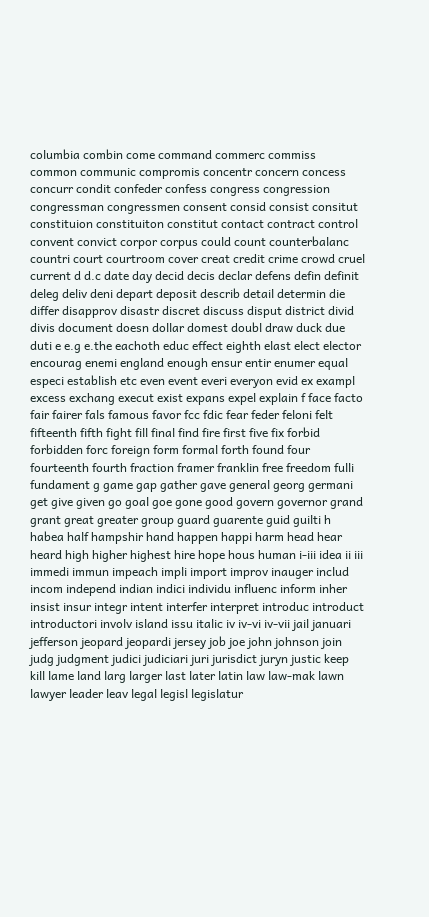columbia combin come command commerc commiss common communic compromis concentr concern concess concurr condit confeder confess congress congression congressman congressmen consent consid consist consitut constituion constituiton constitut contact contract control convent convict corpor corpus could count counterbalanc countri court courtroom cover creat credit crime crowd cruel current d d.c date day decid decis declar defens defin definit deleg deliv deni depart deposit describ detail determin die differ disapprov disastr discret discuss disput district divid divis document doesn dollar domest doubl draw duck due duti e e.g e.the eachoth educ effect eighth elast elect elector encourag enemi england enough ensur entir enumer equal especi establish etc even event everi everyon evid ex exampl excess exchang execut exist expans expel explain f face facto fair fairer fals famous favor fcc fdic fear feder feloni felt fifteenth fifth fight fill final find fire first five fix forbid forbidden forc foreign form formal forth found four fourteenth fourth fraction framer franklin free freedom fulli fundament g game gap gather gave general georg germani get give given go goal goe gone good govern governor grand grant great greater group guard guarente guid guilti h habea half hampshir hand happen happi harm head hear heard high higher highest hire hope hous human i-iii idea ii iii immedi immun impeach impli import improv inauger includ incom independ indian indici individu influenc inform inher insist insur integr intent interfer interpret introduc introduct introductori involv island issu italic iv iv-vi iv-vii jail januari jefferson jeopard jeopardi jersey job joe john johnson join judg judgment judici judiciari juri jurisdict juryn justic keep kill lame land larg larger last later latin law law-mak lawn lawyer leader leav legal legisl legislatur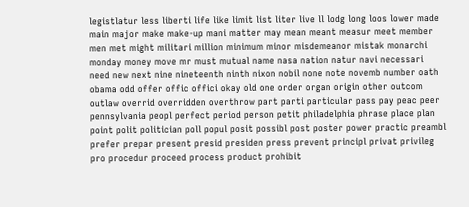legistlatur less liberti life like limit list liter live ll lodg long loos lower made main major make make-up mani matter may mean meant measur meet member men met might militari million minimum minor misdemeanor mistak monarchi monday money move mr must mutual name nasa nation natur navi necessari need new next nine nineteenth ninth nixon nobil none note novemb number oath obama odd offer offic offici okay old one order organ origin other outcom outlaw overrid overridden overthrow part parti particular pass pay peac peer pennsylvania peopl perfect period person petit philadelphia phrase place plan point polit politician poll popul posit possibl post poster power practic preambl prefer prepar present presid presiden press prevent principl privat privileg pro procedur proceed process product prohibit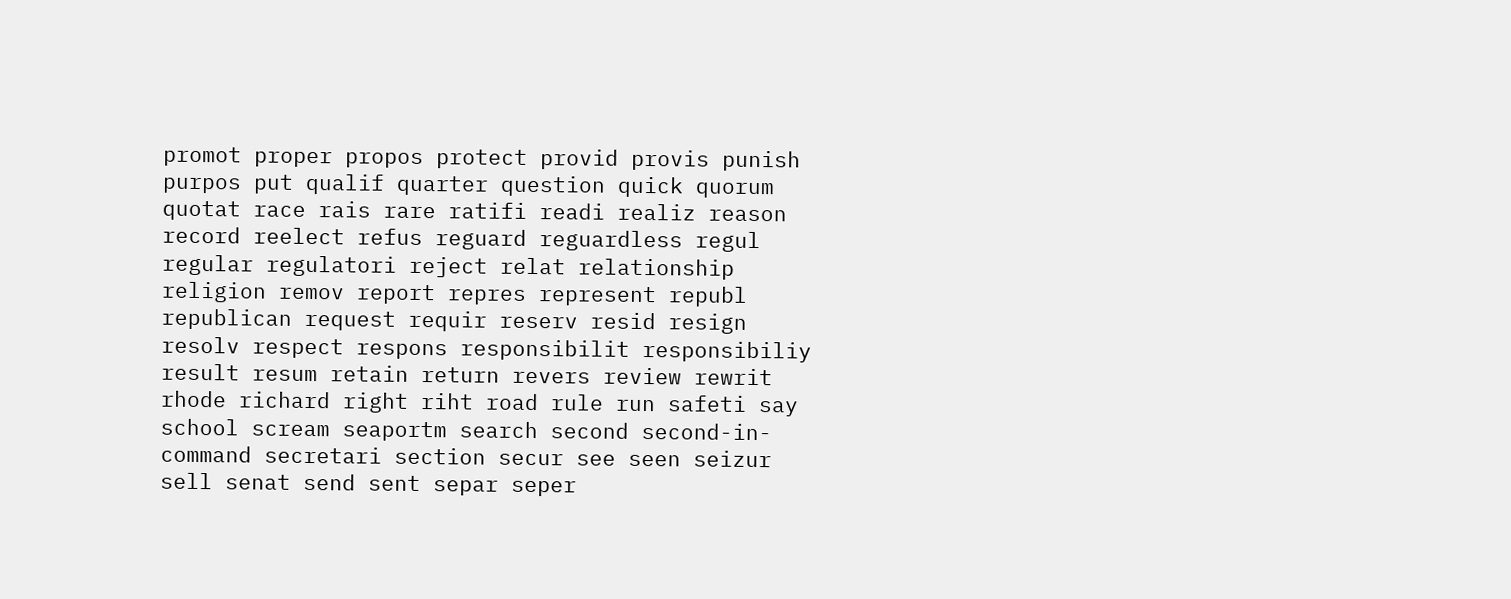promot proper propos protect provid provis punish purpos put qualif quarter question quick quorum quotat race rais rare ratifi readi realiz reason record reelect refus reguard reguardless regul regular regulatori reject relat relationship religion remov report repres represent republ republican request requir reserv resid resign resolv respect respons responsibilit responsibiliy result resum retain return revers review rewrit rhode richard right riht road rule run safeti say school scream seaportm search second second-in-command secretari section secur see seen seizur sell senat send sent separ seper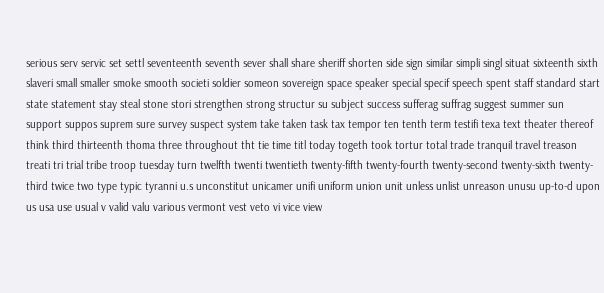serious serv servic set settl seventeenth seventh sever shall share sheriff shorten side sign similar simpli singl situat sixteenth sixth slaveri small smaller smoke smooth societi soldier someon sovereign space speaker special specif speech spent staff standard start state statement stay steal stone stori strengthen strong structur su subject success sufferag suffrag suggest summer sun support suppos suprem sure survey suspect system take taken task tax tempor ten tenth term testifi texa text theater thereof think third thirteenth thoma three throughout tht tie time titl today togeth took tortur total trade tranquil travel treason treati tri trial tribe troop tuesday turn twelfth twenti twentieth twenty-fifth twenty-fourth twenty-second twenty-sixth twenty-third twice two type typic tyranni u.s unconstitut unicamer unifi uniform union unit unless unlist unreason unusu up-to-d upon us usa use usual v valid valu various vermont vest veto vi vice view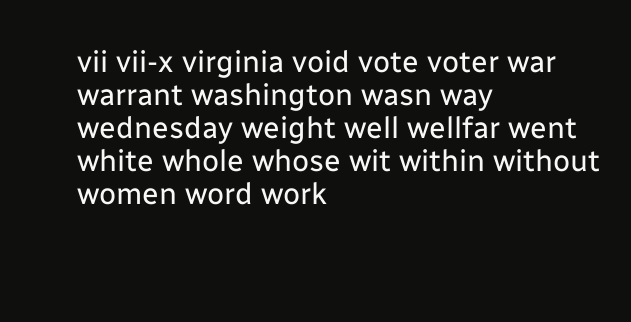vii vii-x virginia void vote voter war warrant washington wasn way wednesday weight well wellfar went white whole whose wit within without women word work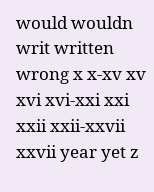would wouldn writ written wrong x x-xv xv xvi xvi-xxi xxi xxii xxii-xxvii xxvii year yet z